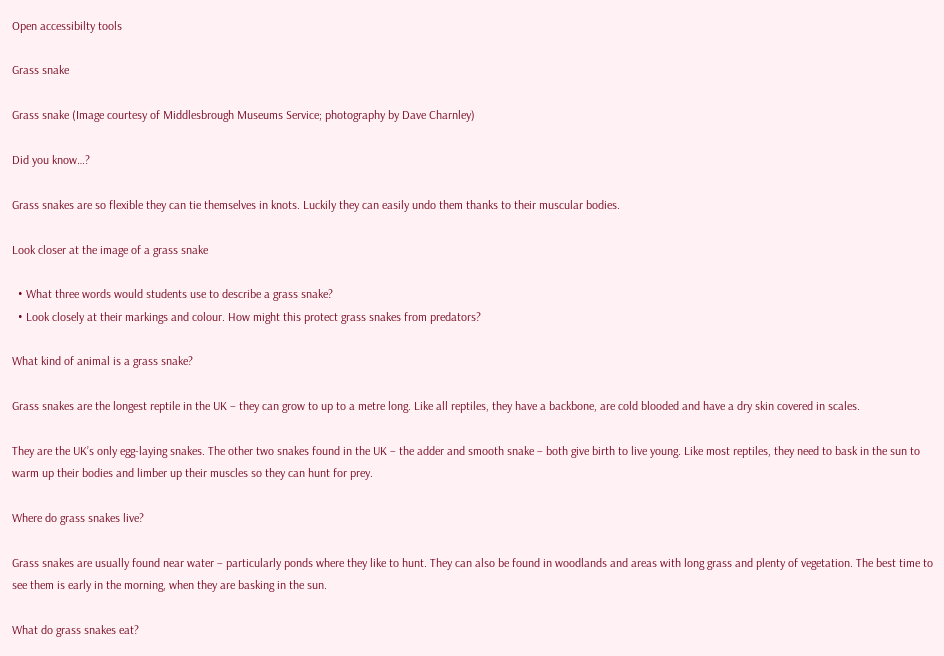Open accessibilty tools

Grass snake

Grass snake (Image courtesy of Middlesbrough Museums Service; photography by Dave Charnley)

Did you know…?

Grass snakes are so flexible they can tie themselves in knots. Luckily they can easily undo them thanks to their muscular bodies.

Look closer at the image of a grass snake

  • What three words would students use to describe a grass snake?
  • Look closely at their markings and colour. How might this protect grass snakes from predators?

What kind of animal is a grass snake?

Grass snakes are the longest reptile in the UK – they can grow to up to a metre long. Like all reptiles, they have a backbone, are cold blooded and have a dry skin covered in scales.

They are the UK’s only egg-laying snakes. The other two snakes found in the UK – the adder and smooth snake – both give birth to live young. Like most reptiles, they need to bask in the sun to warm up their bodies and limber up their muscles so they can hunt for prey.

Where do grass snakes live?

Grass snakes are usually found near water – particularly ponds where they like to hunt. They can also be found in woodlands and areas with long grass and plenty of vegetation. The best time to see them is early in the morning, when they are basking in the sun.

What do grass snakes eat?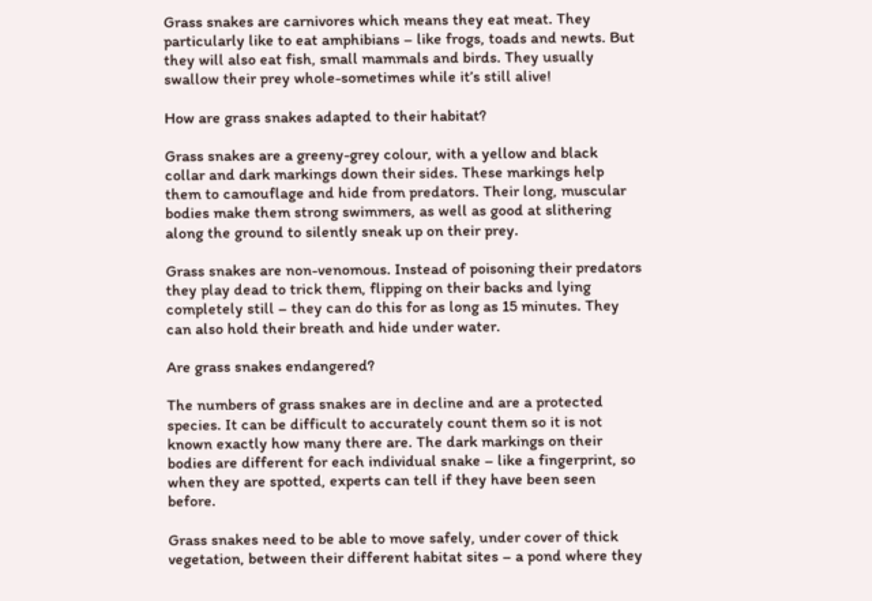Grass snakes are carnivores which means they eat meat. They particularly like to eat amphibians – like frogs, toads and newts. But they will also eat fish, small mammals and birds. They usually swallow their prey whole-sometimes while it’s still alive!

How are grass snakes adapted to their habitat?

Grass snakes are a greeny-grey colour, with a yellow and black collar and dark markings down their sides. These markings help them to camouflage and hide from predators. Their long, muscular bodies make them strong swimmers, as well as good at slithering along the ground to silently sneak up on their prey.

Grass snakes are non-venomous. Instead of poisoning their predators they play dead to trick them, flipping on their backs and lying completely still – they can do this for as long as 15 minutes. They can also hold their breath and hide under water.

Are grass snakes endangered?

The numbers of grass snakes are in decline and are a protected species. It can be difficult to accurately count them so it is not known exactly how many there are. The dark markings on their bodies are different for each individual snake – like a fingerprint, so when they are spotted, experts can tell if they have been seen before.

Grass snakes need to be able to move safely, under cover of thick vegetation, between their different habitat sites – a pond where they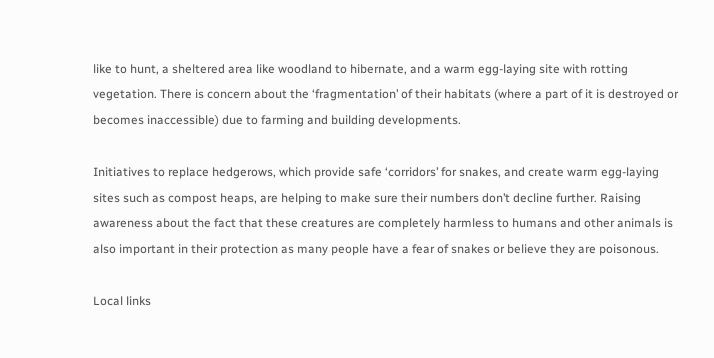like to hunt, a sheltered area like woodland to hibernate, and a warm egg-laying site with rotting vegetation. There is concern about the ‘fragmentation’ of their habitats (where a part of it is destroyed or becomes inaccessible) due to farming and building developments.

Initiatives to replace hedgerows, which provide safe ‘corridors’ for snakes, and create warm egg-laying sites such as compost heaps, are helping to make sure their numbers don’t decline further. Raising awareness about the fact that these creatures are completely harmless to humans and other animals is also important in their protection as many people have a fear of snakes or believe they are poisonous.

Local links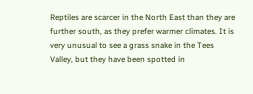Reptiles are scarcer in the North East than they are further south, as they prefer warmer climates. It is very unusual to see a grass snake in the Tees Valley, but they have been spotted in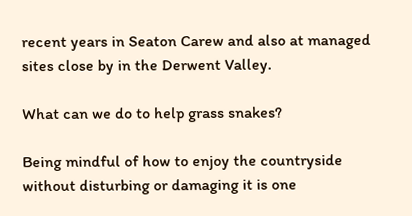recent years in Seaton Carew and also at managed sites close by in the Derwent Valley.

What can we do to help grass snakes?

Being mindful of how to enjoy the countryside without disturbing or damaging it is one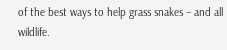of the best ways to help grass snakes – and all wildlife.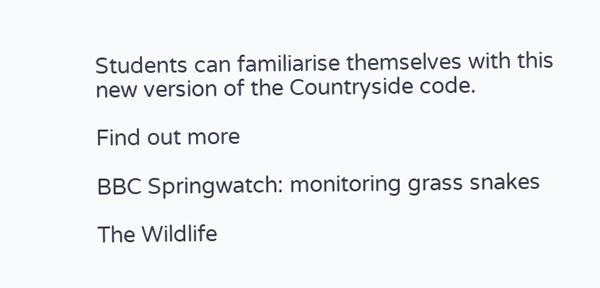Students can familiarise themselves with this new version of the Countryside code.

Find out more

BBC Springwatch: monitoring grass snakes

The Wildlife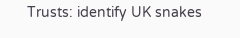Trusts: identify UK snakes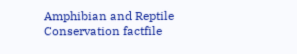Amphibian and Reptile Conservation factfile